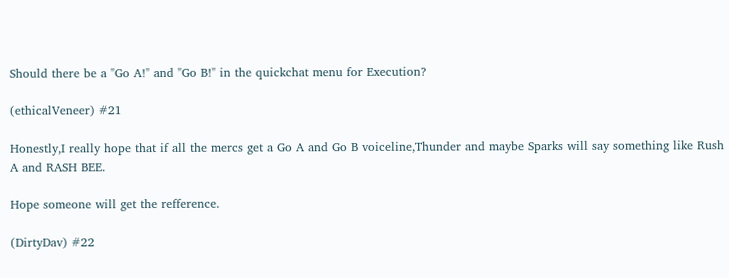Should there be a "Go A!" and "Go B!" in the quickchat menu for Execution?

(ethicalVeneer) #21

Honestly,I really hope that if all the mercs get a Go A and Go B voiceline,Thunder and maybe Sparks will say something like Rush A and RASH BEE.

Hope someone will get the refference.

(DirtyDav) #22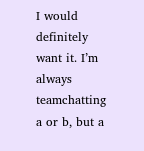I would definitely want it. I’m always teamchatting a or b, but a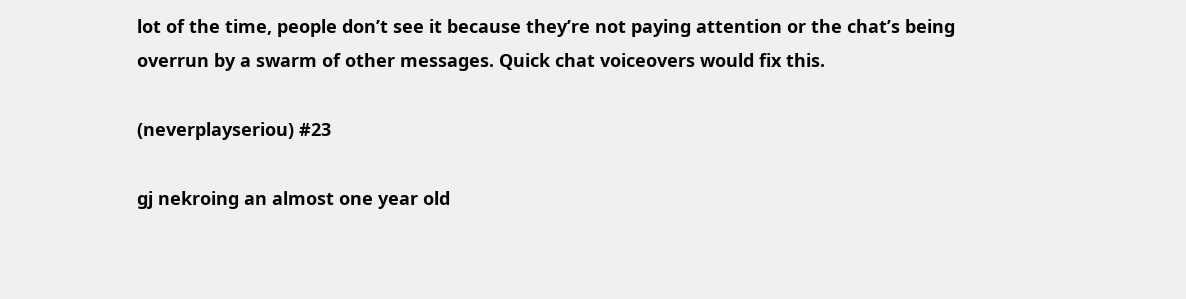lot of the time, people don’t see it because they’re not paying attention or the chat’s being overrun by a swarm of other messages. Quick chat voiceovers would fix this.

(neverplayseriou) #23

gj nekroing an almost one year old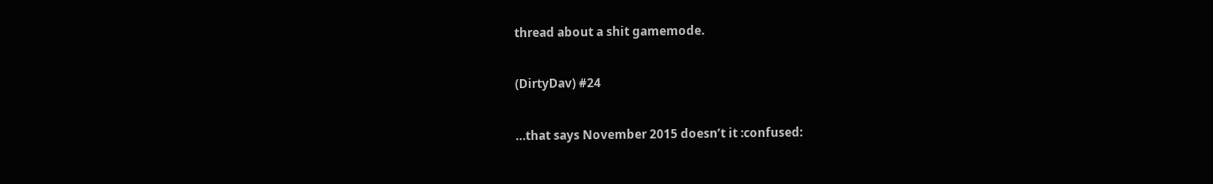thread about a shit gamemode.

(DirtyDav) #24

…that says November 2015 doesn’t it :confused: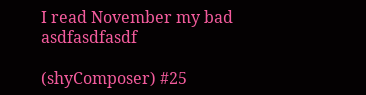I read November my bad asdfasdfasdf

(shyComposer) #25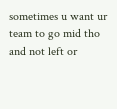sometimes u want ur team to go mid tho and not left or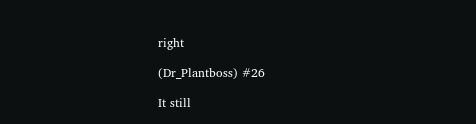right

(Dr_Plantboss) #26

It still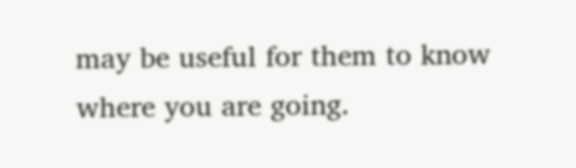may be useful for them to know where you are going.